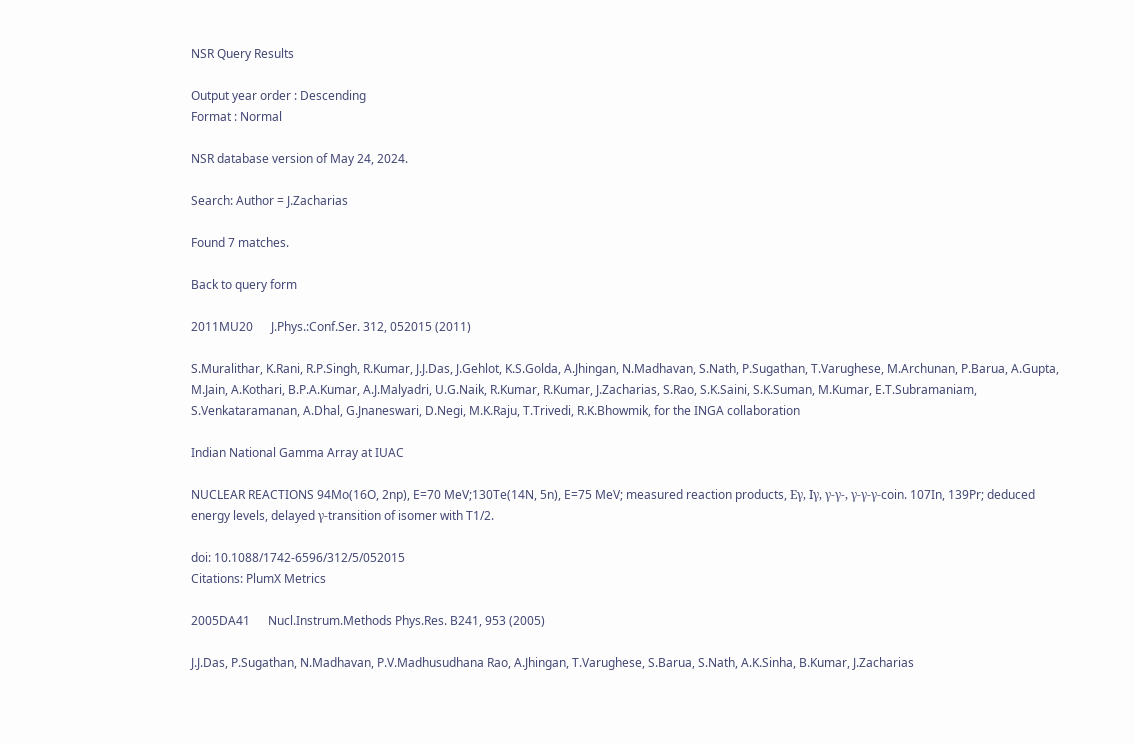NSR Query Results

Output year order : Descending
Format : Normal

NSR database version of May 24, 2024.

Search: Author = J.Zacharias

Found 7 matches.

Back to query form

2011MU20      J.Phys.:Conf.Ser. 312, 052015 (2011)

S.Muralithar, K.Rani, R.P.Singh, R.Kumar, J.J.Das, J.Gehlot, K.S.Golda, A.Jhingan, N.Madhavan, S.Nath, P.Sugathan, T.Varughese, M.Archunan, P.Barua, A.Gupta, M.Jain, A.Kothari, B.P.A.Kumar, A.J.Malyadri, U.G.Naik, R.Kumar, R.Kumar, J.Zacharias, S.Rao, S.K.Saini, S.K.Suman, M.Kumar, E.T.Subramaniam, S.Venkataramanan, A.Dhal, G.Jnaneswari, D.Negi, M.K.Raju, T.Trivedi, R.K.Bhowmik, for the INGA collaboration

Indian National Gamma Array at IUAC

NUCLEAR REACTIONS 94Mo(16O, 2np), E=70 MeV;130Te(14N, 5n), E=75 MeV; measured reaction products, Eγ, Iγ, γ-γ-, γ-γ-γ-coin. 107In, 139Pr; deduced energy levels, delayed γ-transition of isomer with T1/2.

doi: 10.1088/1742-6596/312/5/052015
Citations: PlumX Metrics

2005DA41      Nucl.Instrum.Methods Phys.Res. B241, 953 (2005)

J.J.Das, P.Sugathan, N.Madhavan, P.V.Madhusudhana Rao, A.Jhingan, T.Varughese, S.Barua, S.Nath, A.K.Sinha, B.Kumar, J.Zacharias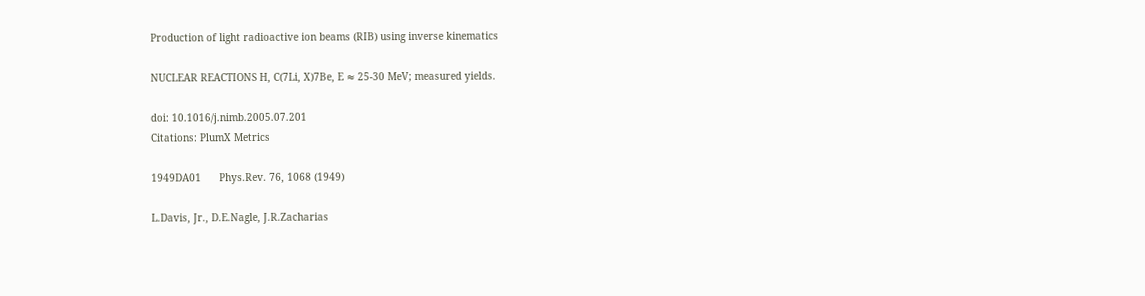Production of light radioactive ion beams (RIB) using inverse kinematics

NUCLEAR REACTIONS H, C(7Li, X)7Be, E ≈ 25-30 MeV; measured yields.

doi: 10.1016/j.nimb.2005.07.201
Citations: PlumX Metrics

1949DA01      Phys.Rev. 76, 1068 (1949)

L.Davis, Jr., D.E.Nagle, J.R.Zacharias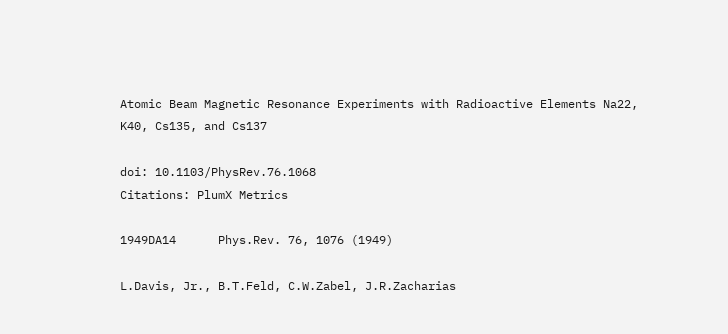Atomic Beam Magnetic Resonance Experiments with Radioactive Elements Na22, K40, Cs135, and Cs137

doi: 10.1103/PhysRev.76.1068
Citations: PlumX Metrics

1949DA14      Phys.Rev. 76, 1076 (1949)

L.Davis, Jr., B.T.Feld, C.W.Zabel, J.R.Zacharias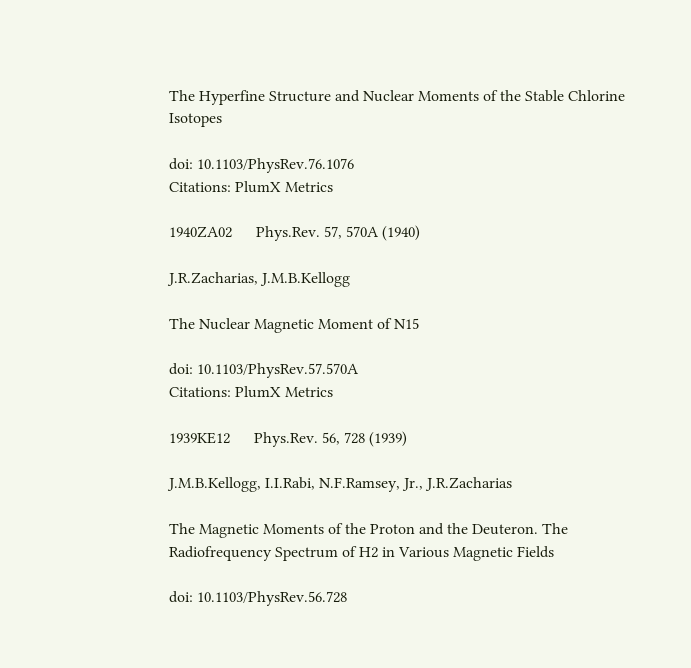The Hyperfine Structure and Nuclear Moments of the Stable Chlorine Isotopes

doi: 10.1103/PhysRev.76.1076
Citations: PlumX Metrics

1940ZA02      Phys.Rev. 57, 570A (1940)

J.R.Zacharias, J.M.B.Kellogg

The Nuclear Magnetic Moment of N15

doi: 10.1103/PhysRev.57.570A
Citations: PlumX Metrics

1939KE12      Phys.Rev. 56, 728 (1939)

J.M.B.Kellogg, I.I.Rabi, N.F.Ramsey, Jr., J.R.Zacharias

The Magnetic Moments of the Proton and the Deuteron. The Radiofrequency Spectrum of H2 in Various Magnetic Fields

doi: 10.1103/PhysRev.56.728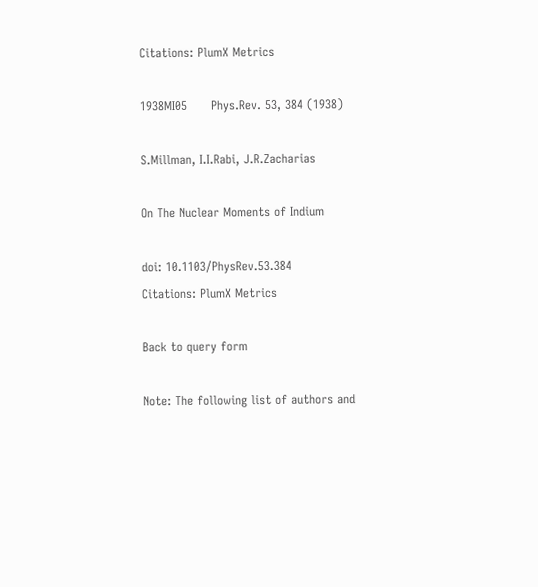Citations: PlumX Metrics

1938MI05      Phys.Rev. 53, 384 (1938)

S.Millman, I.I.Rabi, J.R.Zacharias

On The Nuclear Moments of Indium

doi: 10.1103/PhysRev.53.384
Citations: PlumX Metrics

Back to query form

Note: The following list of authors and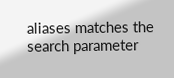aliases matches the search parameter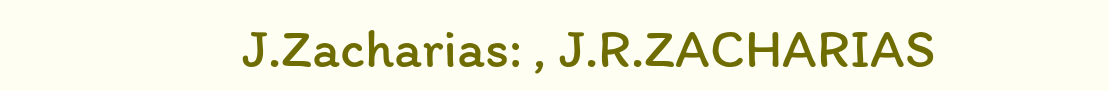J.Zacharias: , J.R.ZACHARIAS